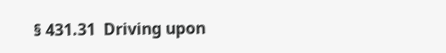§ 431.31  Driving upon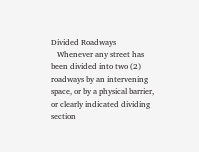Divided Roadways
   Whenever any street has been divided into two (2) roadways by an intervening space, or by a physical barrier, or clearly indicated dividing section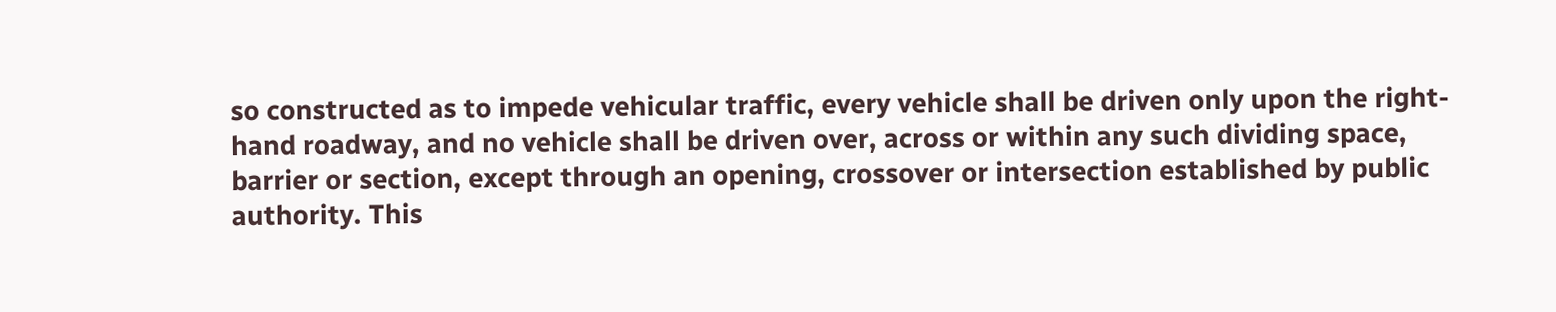so constructed as to impede vehicular traffic, every vehicle shall be driven only upon the right-hand roadway, and no vehicle shall be driven over, across or within any such dividing space, barrier or section, except through an opening, crossover or intersection established by public authority. This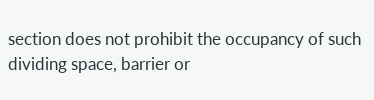section does not prohibit the occupancy of such dividing space, barrier or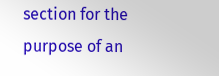section for the purpose of an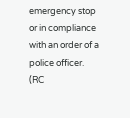emergency stop or in compliance with an order of a police officer.
(RC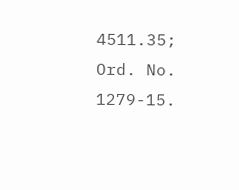4511.35; Ord. No. 1279-15.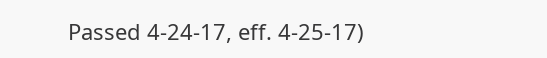Passed 4-24-17, eff. 4-25-17)